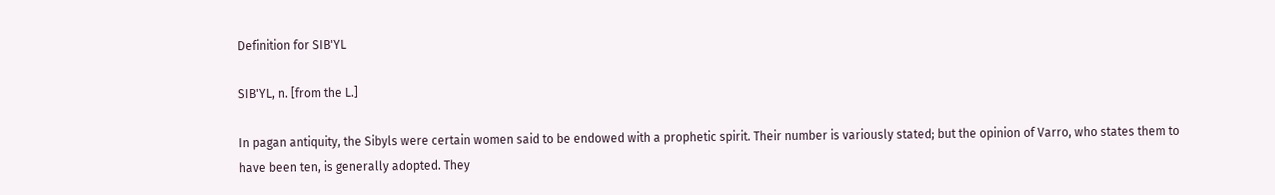Definition for SIB'YL

SIB'YL, n. [from the L.]

In pagan antiquity, the Sibyls were certain women said to be endowed with a prophetic spirit. Their number is variously stated; but the opinion of Varro, who states them to have been ten, is generally adopted. They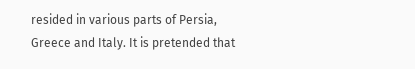resided in various parts of Persia, Greece and Italy. It is pretended that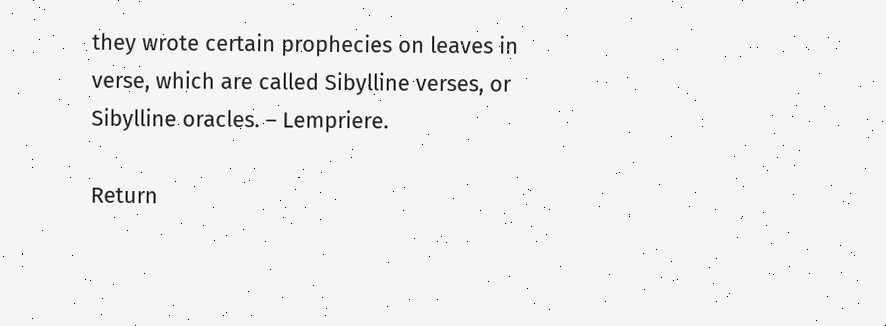they wrote certain prophecies on leaves in verse, which are called Sibylline verses, or Sibylline oracles. – Lempriere.

Return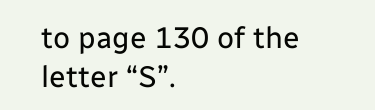to page 130 of the letter “S”.